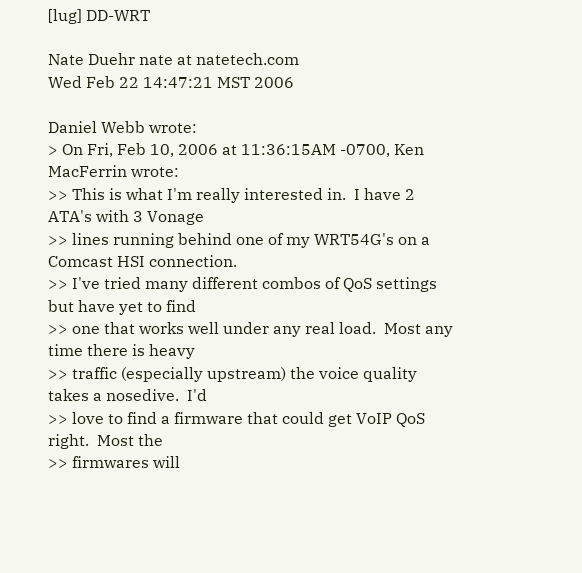[lug] DD-WRT

Nate Duehr nate at natetech.com
Wed Feb 22 14:47:21 MST 2006

Daniel Webb wrote:
> On Fri, Feb 10, 2006 at 11:36:15AM -0700, Ken MacFerrin wrote:
>> This is what I'm really interested in.  I have 2 ATA's with 3 Vonage
>> lines running behind one of my WRT54G's on a Comcast HSI connection.
>> I've tried many different combos of QoS settings but have yet to find
>> one that works well under any real load.  Most any time there is heavy
>> traffic (especially upstream) the voice quality takes a nosedive.  I'd
>> love to find a firmware that could get VoIP QoS right.  Most the
>> firmwares will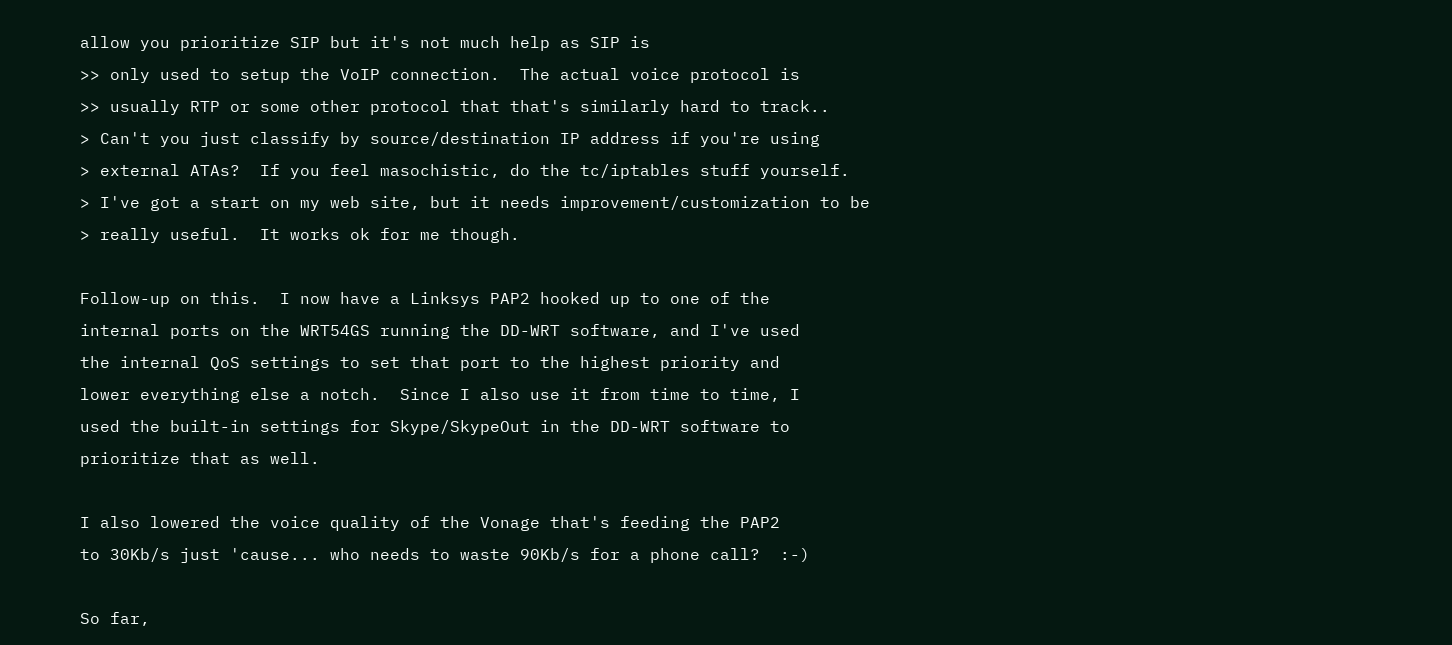allow you prioritize SIP but it's not much help as SIP is
>> only used to setup the VoIP connection.  The actual voice protocol is
>> usually RTP or some other protocol that that's similarly hard to track..
> Can't you just classify by source/destination IP address if you're using
> external ATAs?  If you feel masochistic, do the tc/iptables stuff yourself.
> I've got a start on my web site, but it needs improvement/customization to be
> really useful.  It works ok for me though.

Follow-up on this.  I now have a Linksys PAP2 hooked up to one of the
internal ports on the WRT54GS running the DD-WRT software, and I've used
the internal QoS settings to set that port to the highest priority and
lower everything else a notch.  Since I also use it from time to time, I
used the built-in settings for Skype/SkypeOut in the DD-WRT software to
prioritize that as well.

I also lowered the voice quality of the Vonage that's feeding the PAP2
to 30Kb/s just 'cause... who needs to waste 90Kb/s for a phone call?  :-)

So far,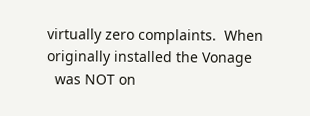virtually zero complaints.  When originally installed the Vonage
  was NOT on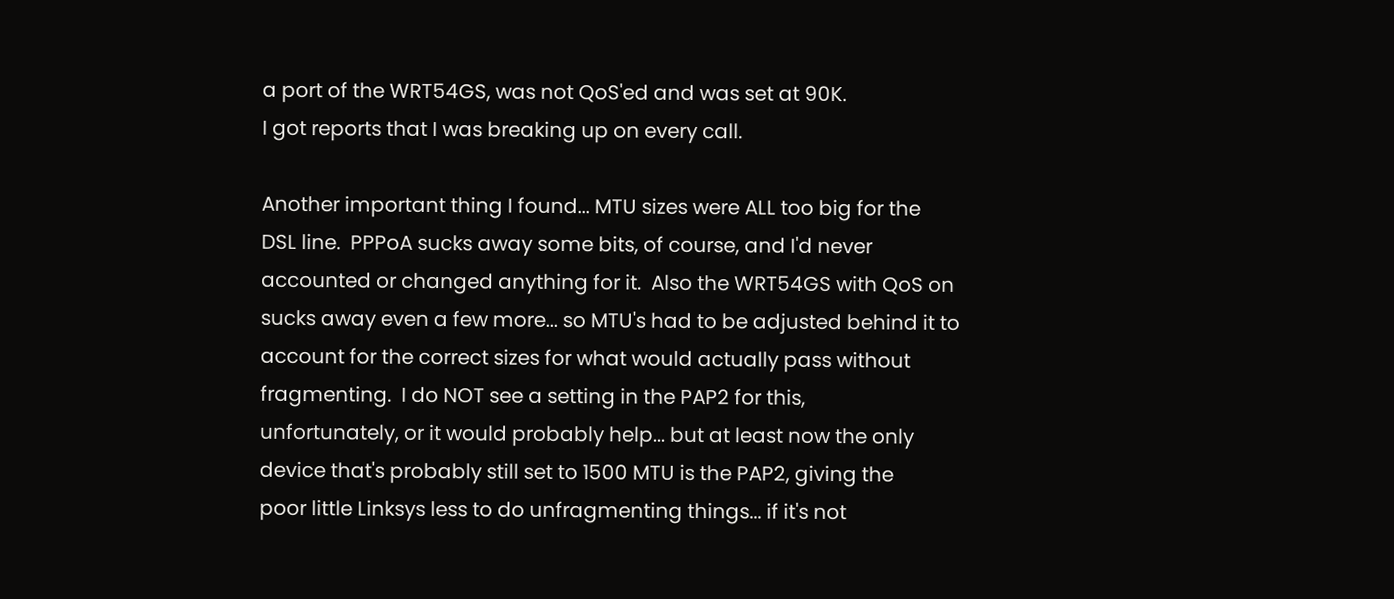a port of the WRT54GS, was not QoS'ed and was set at 90K.
I got reports that I was breaking up on every call.

Another important thing I found... MTU sizes were ALL too big for the
DSL line.  PPPoA sucks away some bits, of course, and I'd never
accounted or changed anything for it.  Also the WRT54GS with QoS on
sucks away even a few more... so MTU's had to be adjusted behind it to
account for the correct sizes for what would actually pass without
fragmenting.  I do NOT see a setting in the PAP2 for this,
unfortunately, or it would probably help... but at least now the only
device that's probably still set to 1500 MTU is the PAP2, giving the
poor little Linksys less to do unfragmenting things... if it's not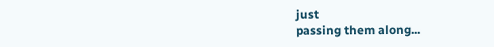just
passing them along...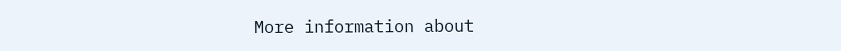More information about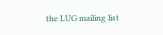the LUG mailing list